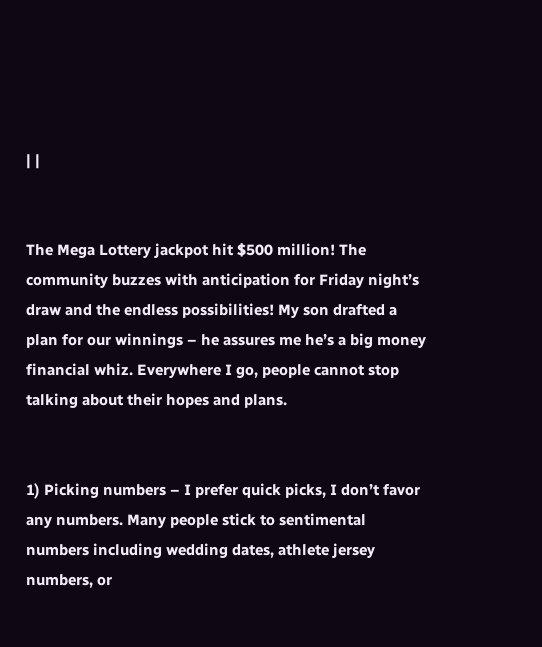| |


The Mega Lottery jackpot hit $500 million! The community buzzes with anticipation for Friday night’s draw and the endless possibilities! My son drafted a plan for our winnings – he assures me he’s a big money financial whiz. Everywhere I go, people cannot stop talking about their hopes and plans.


1) Picking numbers – I prefer quick picks, I don’t favor any numbers. Many people stick to sentimental numbers including wedding dates, athlete jersey numbers, or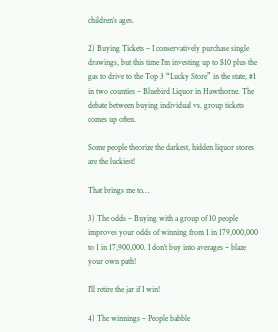children’s ages.

2) Buying Tickets – I conservatively purchase single drawings, but this time I’m investing up to $10 plus the gas to drive to the Top 3 “Lucky Store” in the state, #1 in two counties – Bluebird Liquor in Hawthorne. The debate between buying individual vs. group tickets comes up often.

Some people theorize the darkest, hidden liquor stores are the luckiest!

That brings me to…

3) The odds – Buying with a group of 10 people improves your odds of winning from 1 in 179,000,000 to 1 in 17,900,000. I don’t buy into averages – blaze your own path!

I’ll retire the jar if I win!

4) The winnings – People babble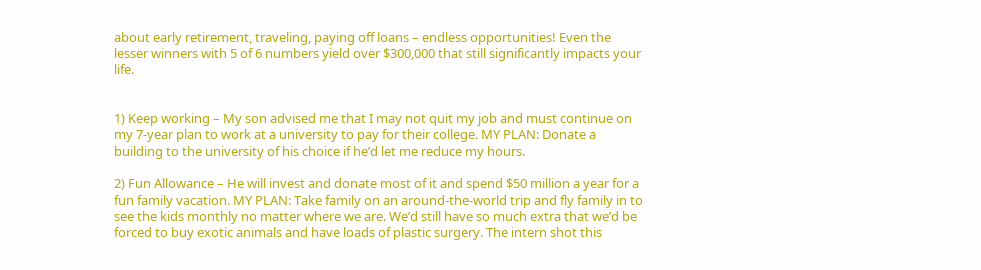about early retirement, traveling, paying off loans – endless opportunities! Even the lesser winners with 5 of 6 numbers yield over $300,000 that still significantly impacts your life.


1) Keep working – My son advised me that I may not quit my job and must continue on my 7-year plan to work at a university to pay for their college. MY PLAN: Donate a building to the university of his choice if he’d let me reduce my hours.

2) Fun Allowance – He will invest and donate most of it and spend $50 million a year for a fun family vacation. MY PLAN: Take family on an around-the-world trip and fly family in to see the kids monthly no matter where we are. We’d still have so much extra that we’d be forced to buy exotic animals and have loads of plastic surgery. The intern shot this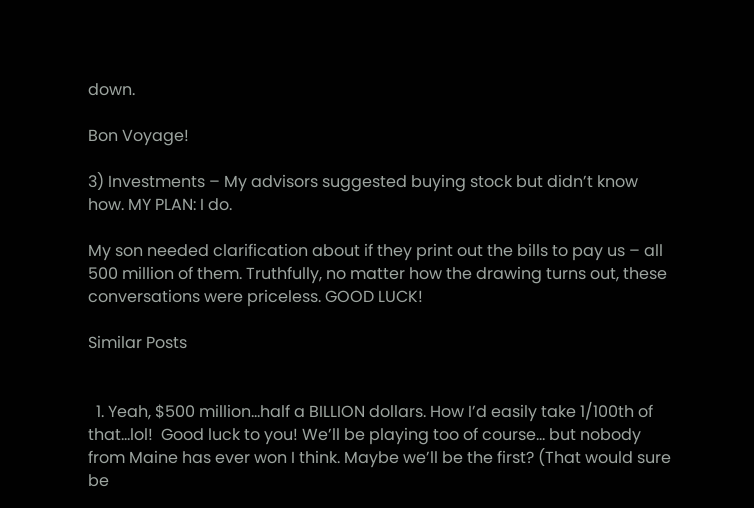down.

Bon Voyage!

3) Investments – My advisors suggested buying stock but didn’t know how. MY PLAN: I do.

My son needed clarification about if they print out the bills to pay us – all 500 million of them. Truthfully, no matter how the drawing turns out, these conversations were priceless. GOOD LUCK!

Similar Posts


  1. Yeah, $500 million…half a BILLION dollars. How I’d easily take 1/100th of that…lol!  Good luck to you! We’ll be playing too of course… but nobody from Maine has ever won I think. Maybe we’ll be the first? (That would sure be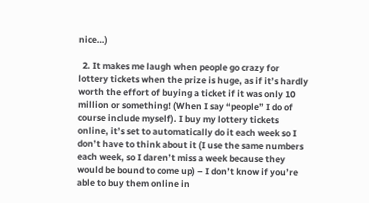nice…)

  2. It makes me laugh when people go crazy for lottery tickets when the prize is huge, as if it’s hardly worth the effort of buying a ticket if it was only 10 million or something! (When I say “people” I do of course include myself). I buy my lottery tickets online, it’s set to automatically do it each week so I don’t have to think about it (I use the same numbers each week, so I daren’t miss a week because they would be bound to come up) – I don’t know if you’re able to buy them online in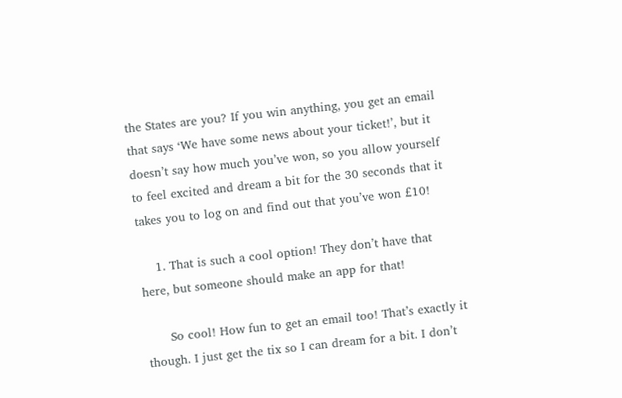the States are you? If you win anything, you get an email that says ‘We have some news about your ticket!’, but it doesn’t say how much you’ve won, so you allow yourself to feel excited and dream a bit for the 30 seconds that it takes you to log on and find out that you’ve won £10!

    1. That is such a cool option! They don’t have that here, but someone should make an app for that!

      So cool! How fun to get an email too! That’s exactly it though. I just get the tix so I can dream for a bit. I don’t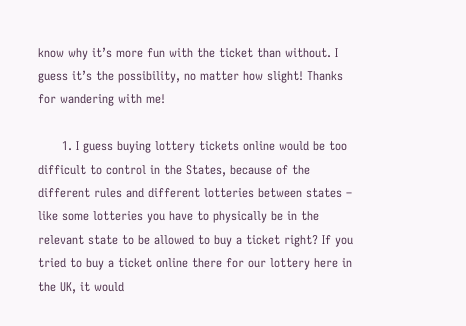know why it’s more fun with the ticket than without. I guess it’s the possibility, no matter how slight! Thanks for wandering with me!

      1. I guess buying lottery tickets online would be too difficult to control in the States, because of the different rules and different lotteries between states – like some lotteries you have to physically be in the relevant state to be allowed to buy a ticket right? If you tried to buy a ticket online there for our lottery here in the UK, it would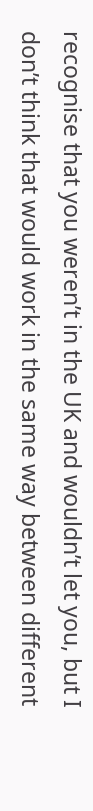recognise that you weren’t in the UK and wouldn’t let you, but I don’t think that would work in the same way between different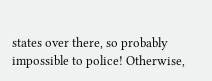states over there, so probably impossible to police! Otherwise,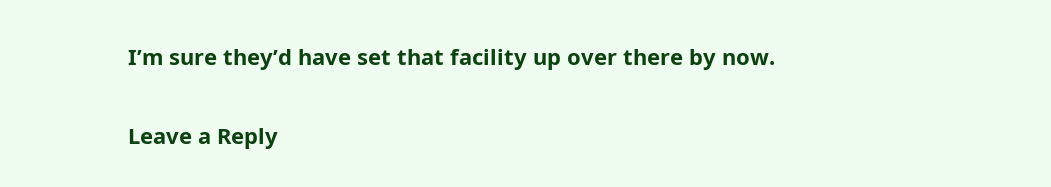I’m sure they’d have set that facility up over there by now.

Leave a Reply